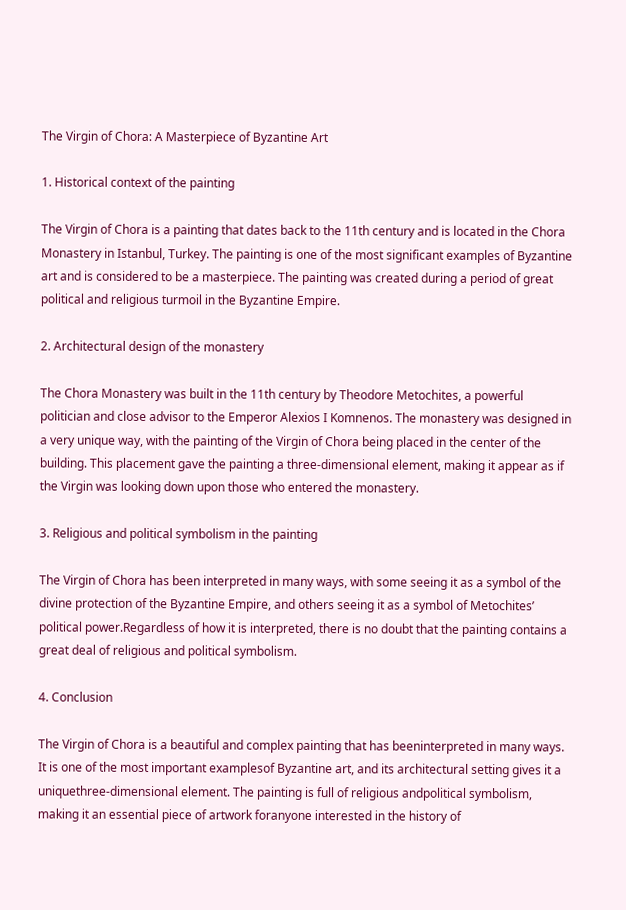The Virgin of Chora: A Masterpiece of Byzantine Art

1. Historical context of the painting

The Virgin of Chora is a painting that dates back to the 11th century and is located in the Chora Monastery in Istanbul, Turkey. The painting is one of the most significant examples of Byzantine art and is considered to be a masterpiece. The painting was created during a period of great political and religious turmoil in the Byzantine Empire.

2. Architectural design of the monastery

The Chora Monastery was built in the 11th century by Theodore Metochites, a powerful politician and close advisor to the Emperor Alexios I Komnenos. The monastery was designed in a very unique way, with the painting of the Virgin of Chora being placed in the center of the building. This placement gave the painting a three-dimensional element, making it appear as if the Virgin was looking down upon those who entered the monastery.

3. Religious and political symbolism in the painting

The Virgin of Chora has been interpreted in many ways, with some seeing it as a symbol of the divine protection of the Byzantine Empire, and others seeing it as a symbol of Metochites’ political power.Regardless of how it is interpreted, there is no doubt that the painting contains a great deal of religious and political symbolism.

4. Conclusion

The Virgin of Chora is a beautiful and complex painting that has beeninterpreted in many ways. It is one of the most important examplesof Byzantine art, and its architectural setting gives it a uniquethree-dimensional element. The painting is full of religious andpolitical symbolism, making it an essential piece of artwork foranyone interested in the history of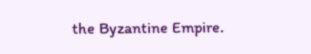the Byzantine Empire.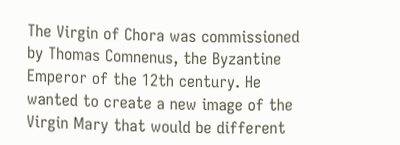The Virgin of Chora was commissioned by Thomas Comnenus, the Byzantine Emperor of the 12th century. He wanted to create a new image of the Virgin Mary that would be different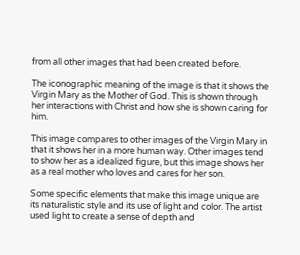from all other images that had been created before.

The iconographic meaning of the image is that it shows the Virgin Mary as the Mother of God. This is shown through her interactions with Christ and how she is shown caring for him.

This image compares to other images of the Virgin Mary in that it shows her in a more human way. Other images tend to show her as a idealized figure, but this image shows her as a real mother who loves and cares for her son.

Some specific elements that make this image unique are its naturalistic style and its use of light and color. The artist used light to create a sense of depth and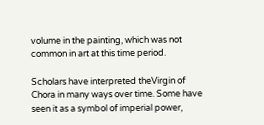volume in the painting, which was not common in art at this time period.

Scholars have interpreted theVirgin of Chora in many ways over time. Some have seen it as a symbol of imperial power,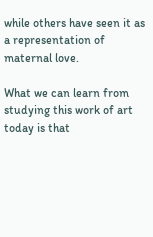while others have seen it as a representation of maternal love.

What we can learn from studying this work of art today is that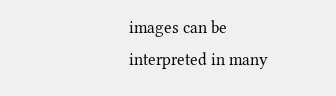images can be interpreted in many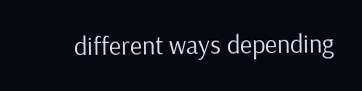different ways depending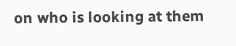on who is looking at them